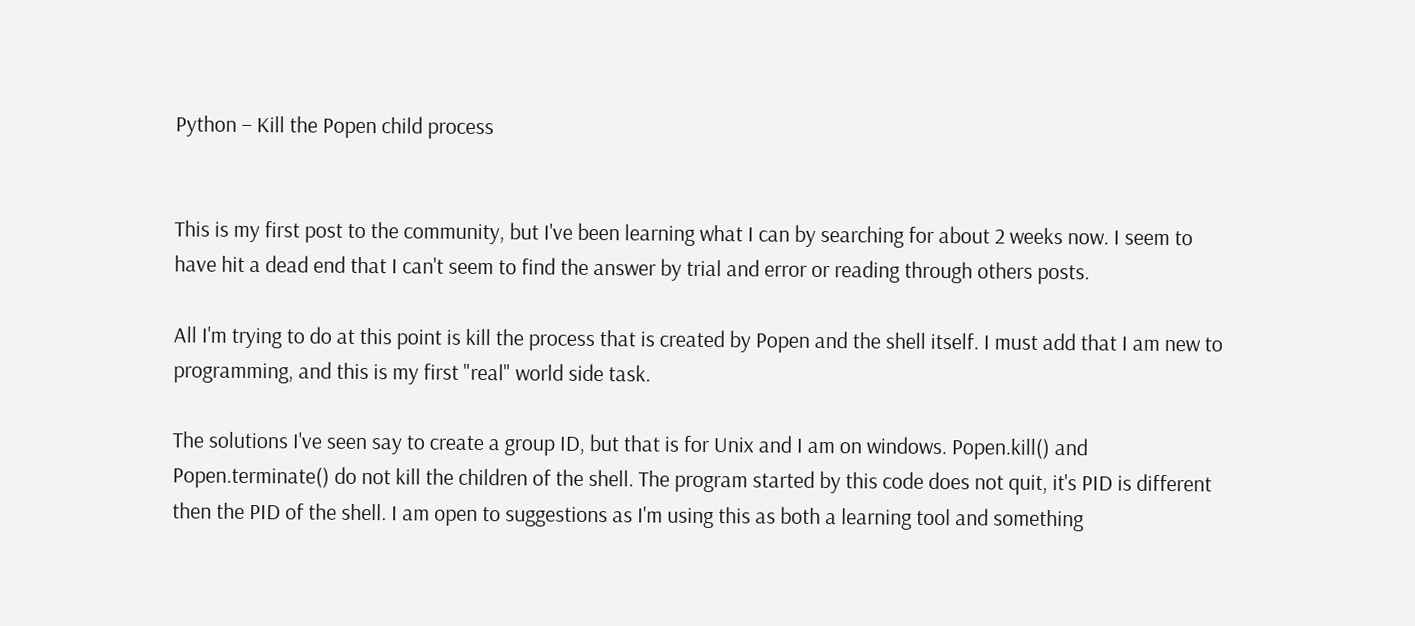Python – Kill the Popen child process


This is my first post to the community, but I've been learning what I can by searching for about 2 weeks now. I seem to have hit a dead end that I can't seem to find the answer by trial and error or reading through others posts.

All I'm trying to do at this point is kill the process that is created by Popen and the shell itself. I must add that I am new to programming, and this is my first "real" world side task.

The solutions I've seen say to create a group ID, but that is for Unix and I am on windows. Popen.kill() and Popen.terminate() do not kill the children of the shell. The program started by this code does not quit, it's PID is different then the PID of the shell. I am open to suggestions as I'm using this as both a learning tool and something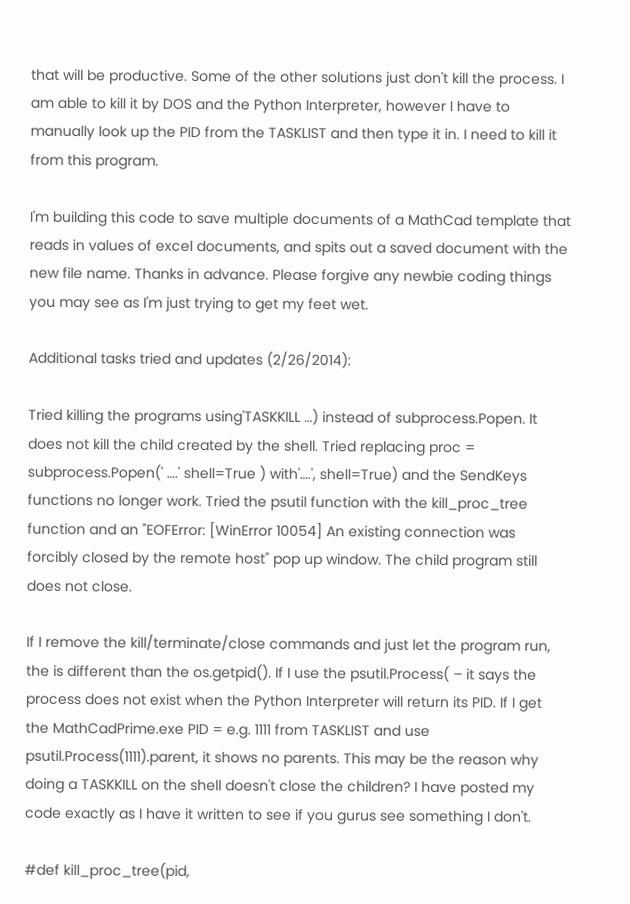that will be productive. Some of the other solutions just don't kill the process. I am able to kill it by DOS and the Python Interpreter, however I have to manually look up the PID from the TASKLIST and then type it in. I need to kill it from this program.

I'm building this code to save multiple documents of a MathCad template that reads in values of excel documents, and spits out a saved document with the new file name. Thanks in advance. Please forgive any newbie coding things you may see as I'm just trying to get my feet wet.

Additional tasks tried and updates (2/26/2014):

Tried killing the programs using'TASKKILL …) instead of subprocess.Popen. It does not kill the child created by the shell. Tried replacing proc = subprocess.Popen(' ….' shell=True ) with'….', shell=True) and the SendKeys functions no longer work. Tried the psutil function with the kill_proc_tree function and an "EOFError: [WinError 10054] An existing connection was forcibly closed by the remote host" pop up window. The child program still does not close.

If I remove the kill/terminate/close commands and just let the program run, the is different than the os.getpid(). If I use the psutil.Process( – it says the process does not exist when the Python Interpreter will return its PID. If I get the MathCadPrime.exe PID = e.g. 1111 from TASKLIST and use psutil.Process(1111).parent, it shows no parents. This may be the reason why doing a TASKKILL on the shell doesn't close the children? I have posted my code exactly as I have it written to see if you gurus see something I don't.

#def kill_proc_tree(pid,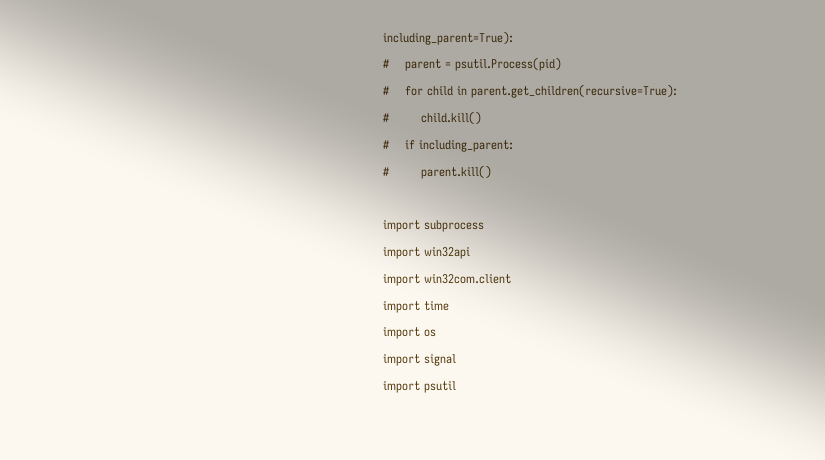including_parent=True):
#    parent = psutil.Process(pid)
#    for child in parent.get_children(recursive=True):
#        child.kill()
#    if including_parent:
#        parent.kill()

import subprocess
import win32api
import win32com.client
import time
import os
import signal
import psutil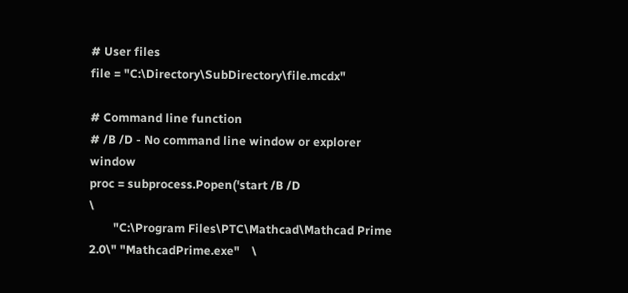# User files
file = "C:\Directory\SubDirectory\file.mcdx"

# Command line function
# /B /D - No command line window or explorer window
proc = subprocess.Popen('start /B /D                                            \
        "C:\Program Files\PTC\Mathcad\Mathcad Prime 2.0\" "MathcadPrime.exe"    \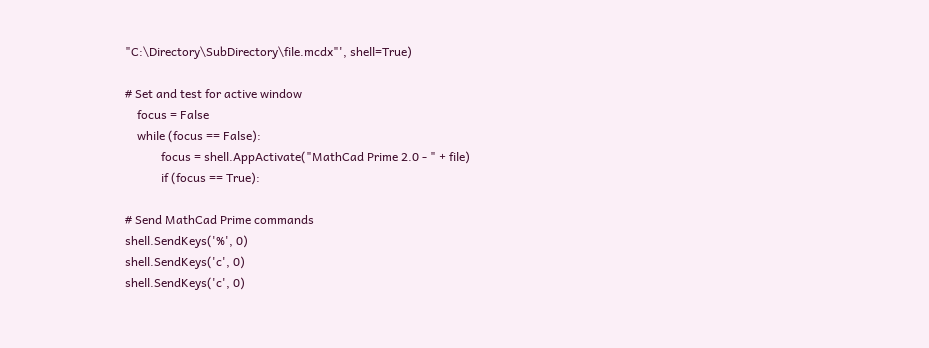"C:\Directory\SubDirectory\file.mcdx"', shell=True)

# Set and test for active window
    focus = False
    while (focus == False):
            focus = shell.AppActivate("MathCad Prime 2.0 - " + file)
            if (focus == True):

# Send MathCad Prime commands
shell.SendKeys('%', 0)
shell.SendKeys('c', 0)
shell.SendKeys('c', 0)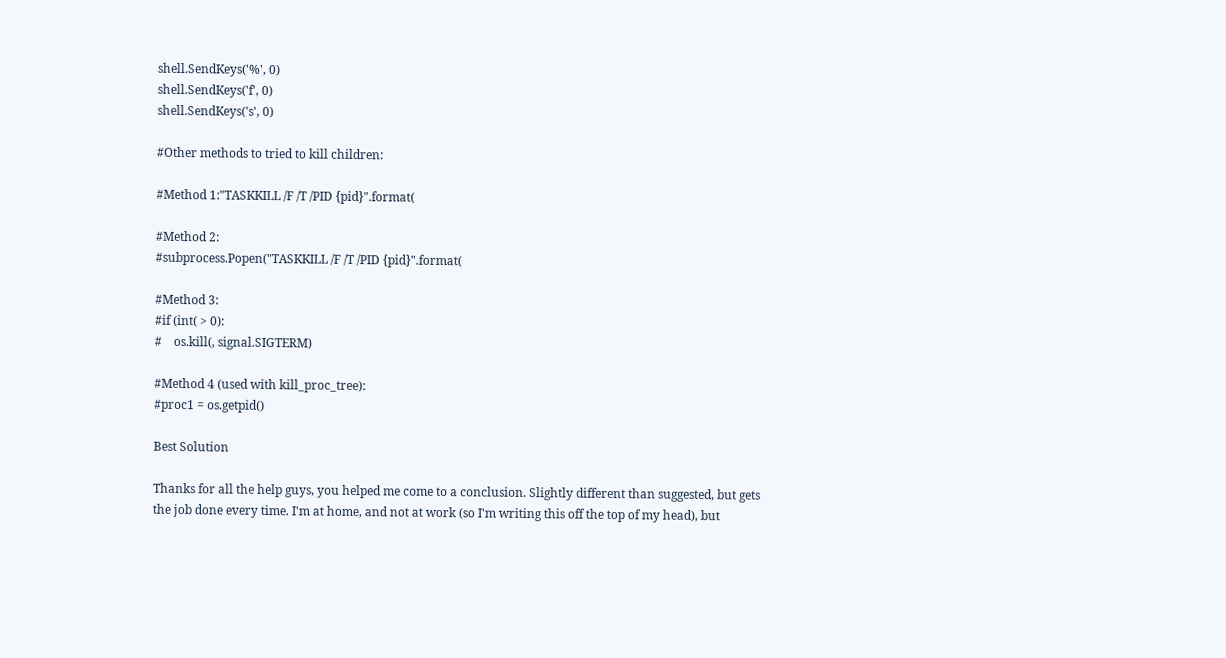shell.SendKeys('%', 0)
shell.SendKeys('f', 0)
shell.SendKeys('s', 0)

#Other methods to tried to kill children:

#Method 1:"TASKKILL /F /T /PID {pid}".format(

#Method 2:
#subprocess.Popen("TASKKILL /F /T /PID {pid}".format(

#Method 3:
#if (int( > 0):
#    os.kill(, signal.SIGTERM)

#Method 4 (used with kill_proc_tree):
#proc1 = os.getpid()

Best Solution

Thanks for all the help guys, you helped me come to a conclusion. Slightly different than suggested, but gets the job done every time. I'm at home, and not at work (so I'm writing this off the top of my head), but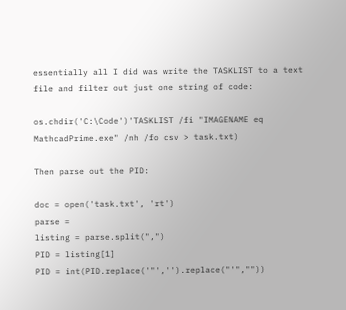essentially all I did was write the TASKLIST to a text file and filter out just one string of code:

os.chdir('C:\Code')'TASKLIST /fi "IMAGENAME eq MathcadPrime.exe" /nh /fo csv > task.txt)

Then parse out the PID:

doc = open('task.txt', 'rt')
parse =
listing = parse.split(",")
PID = listing[1]
PID = int(PID.replace('"','').replace("'",""))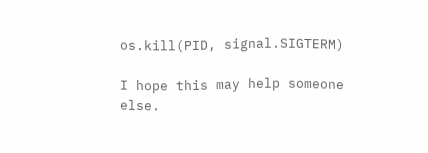os.kill(PID, signal.SIGTERM)

I hope this may help someone else.